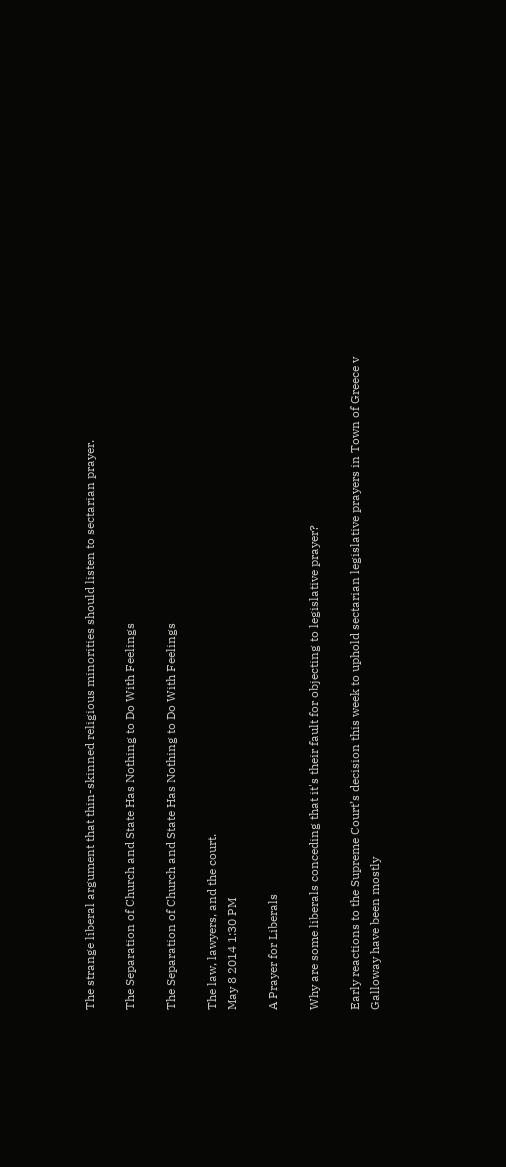The strange liberal argument that thin-skinned religious minorities should listen to sectarian prayer.

The Separation of Church and State Has Nothing to Do With Feelings

The Separation of Church and State Has Nothing to Do With Feelings

The law, lawyers, and the court.
May 8 2014 1:30 PM

A Prayer for Liberals

Why are some liberals conceding that it's their fault for objecting to legislative prayer?

Early reactions to the Supreme Court’s decision this week to uphold sectarian legislative prayers in Town of Greece v Galloway have been mostly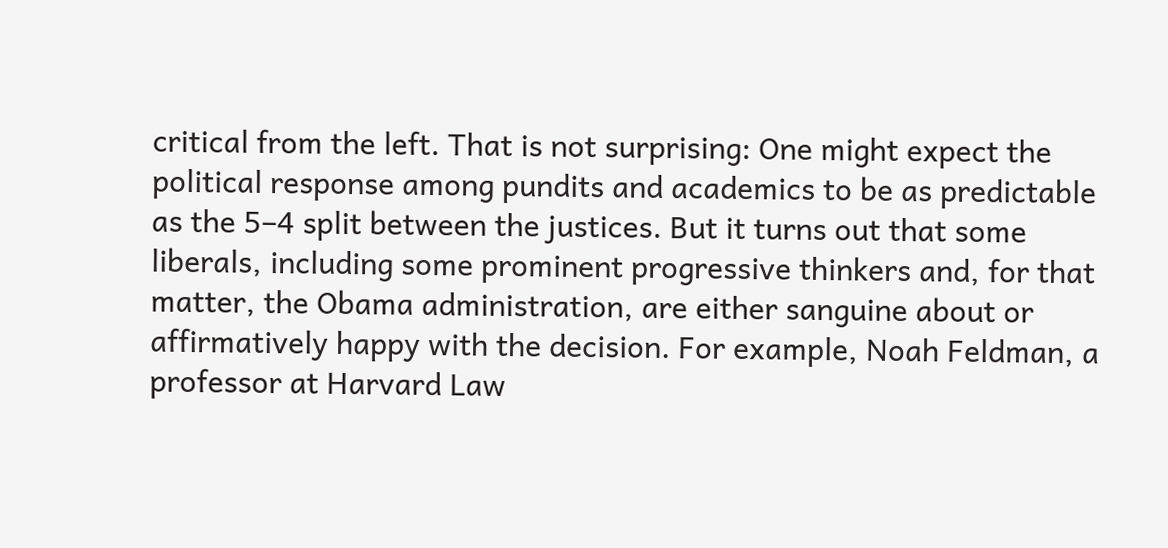critical from the left. That is not surprising: One might expect the political response among pundits and academics to be as predictable as the 5–4 split between the justices. But it turns out that some liberals, including some prominent progressive thinkers and, for that matter, the Obama administration, are either sanguine about or affirmatively happy with the decision. For example, Noah Feldman, a professor at Harvard Law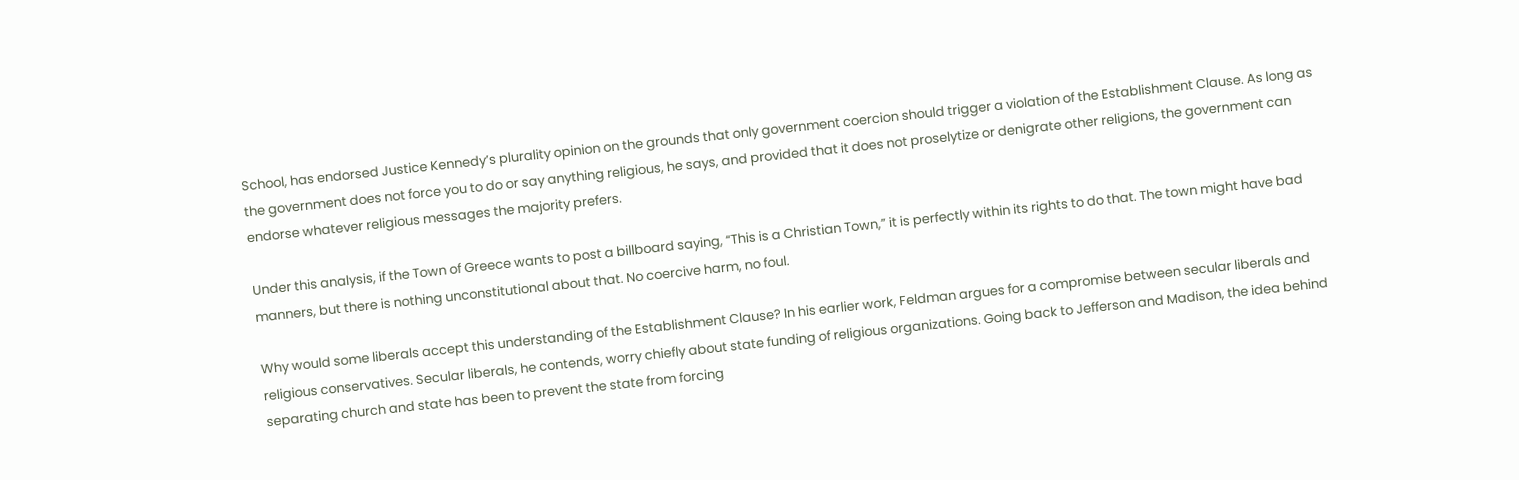School, has endorsed Justice Kennedy’s plurality opinion on the grounds that only government coercion should trigger a violation of the Establishment Clause. As long as the government does not force you to do or say anything religious, he says, and provided that it does not proselytize or denigrate other religions, the government can endorse whatever religious messages the majority prefers.

Under this analysis, if the Town of Greece wants to post a billboard saying, “This is a Christian Town,” it is perfectly within its rights to do that. The town might have bad manners, but there is nothing unconstitutional about that. No coercive harm, no foul.

Why would some liberals accept this understanding of the Establishment Clause? In his earlier work, Feldman argues for a compromise between secular liberals and religious conservatives. Secular liberals, he contends, worry chiefly about state funding of religious organizations. Going back to Jefferson and Madison, the idea behind separating church and state has been to prevent the state from forcing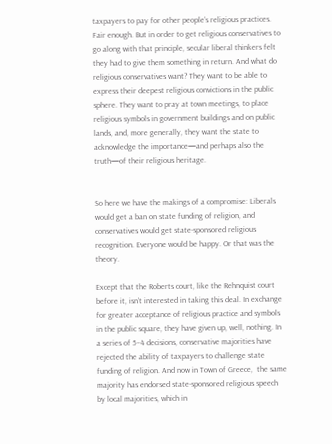taxpayers to pay for other people’s religious practices. Fair enough. But in order to get religious conservatives to go along with that principle, secular liberal thinkers felt they had to give them something in return. And what do religious conservatives want? They want to be able to express their deepest religious convictions in the public sphere. They want to pray at town meetings, to place religious symbols in government buildings and on public lands, and, more generally, they want the state to acknowledge the importance—and perhaps also the truth—of their religious heritage.


So here we have the makings of a compromise: Liberals would get a ban on state funding of religion, and conservatives would get state-sponsored religious recognition. Everyone would be happy. Or that was the theory.

Except that the Roberts court, like the Rehnquist court before it, isn’t interested in taking this deal. In exchange for greater acceptance of religious practice and symbols in the public square, they have given up, well, nothing. In a series of 5–4 decisions, conservative majorities have rejected the ability of taxpayers to challenge state funding of religion. And now in Town of Greece,  the same majority has endorsed state-sponsored religious speech by local majorities, which in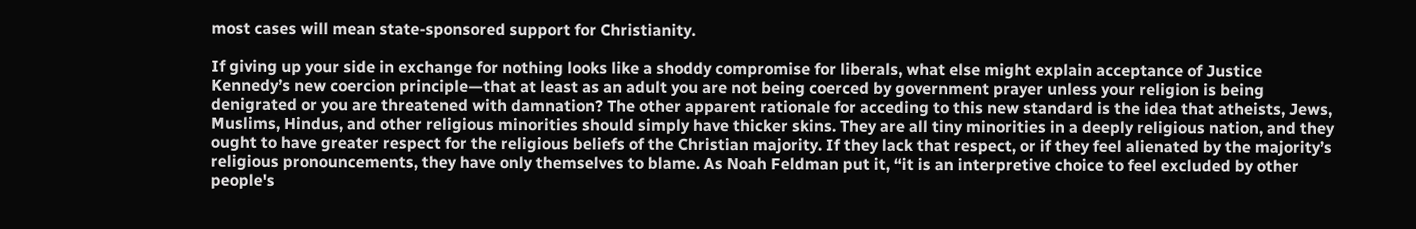most cases will mean state-sponsored support for Christianity.

If giving up your side in exchange for nothing looks like a shoddy compromise for liberals, what else might explain acceptance of Justice Kennedy’s new coercion principle—that at least as an adult you are not being coerced by government prayer unless your religion is being denigrated or you are threatened with damnation? The other apparent rationale for acceding to this new standard is the idea that atheists, Jews, Muslims, Hindus, and other religious minorities should simply have thicker skins. They are all tiny minorities in a deeply religious nation, and they ought to have greater respect for the religious beliefs of the Christian majority. If they lack that respect, or if they feel alienated by the majority’s religious pronouncements, they have only themselves to blame. As Noah Feldman put it, “it is an interpretive choice to feel excluded by other people's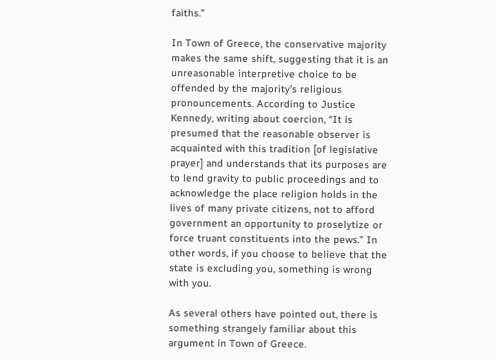faiths.”

In Town of Greece, the conservative majority makes the same shift, suggesting that it is an unreasonable interpretive choice to be offended by the majority’s religious pronouncements. According to Justice Kennedy, writing about coercion, “It is presumed that the reasonable observer is acquainted with this tradition [of legislative prayer] and understands that its purposes are to lend gravity to public proceedings and to acknowledge the place religion holds in the lives of many private citizens, not to afford government an opportunity to proselytize or force truant constituents into the pews.” In other words, if you choose to believe that the state is excluding you, something is wrong with you.

As several others have pointed out, there is something strangely familiar about this argument in Town of Greece.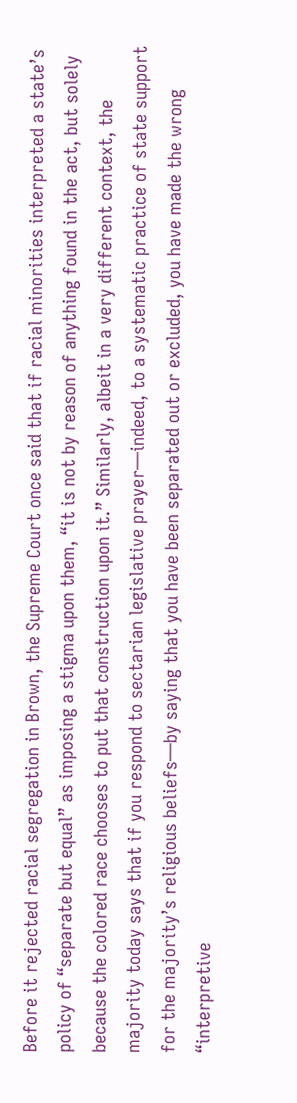Before it rejected racial segregation in Brown, the Supreme Court once said that if racial minorities interpreted a state’s policy of “separate but equal” as imposing a stigma upon them, “it is not by reason of anything found in the act, but solely because the colored race chooses to put that construction upon it.” Similarly, albeit in a very different context, the majority today says that if you respond to sectarian legislative prayer—indeed, to a systematic practice of state support for the majority’s religious beliefs—by saying that you have been separated out or excluded, you have made the wrong  “interpretive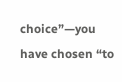choice”—you have chosen “to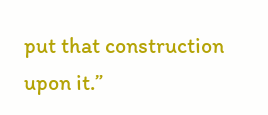put that construction upon it.”